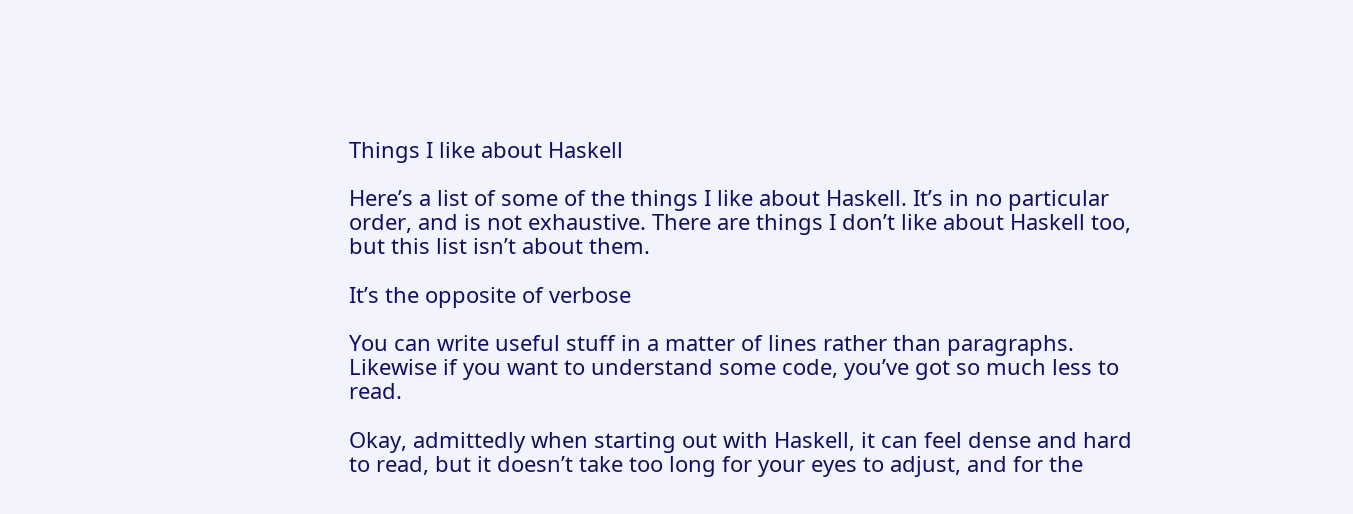Things I like about Haskell

Here’s a list of some of the things I like about Haskell. It’s in no particular order, and is not exhaustive. There are things I don’t like about Haskell too, but this list isn’t about them.

It’s the opposite of verbose

You can write useful stuff in a matter of lines rather than paragraphs. Likewise if you want to understand some code, you’ve got so much less to read.

Okay, admittedly when starting out with Haskell, it can feel dense and hard to read, but it doesn’t take too long for your eyes to adjust, and for the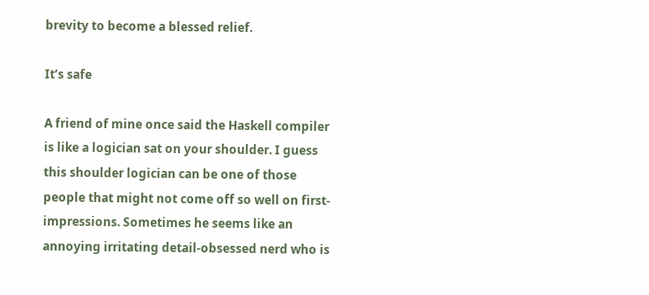brevity to become a blessed relief.

It’s safe

A friend of mine once said the Haskell compiler is like a logician sat on your shoulder. I guess this shoulder logician can be one of those people that might not come off so well on first-impressions. Sometimes he seems like an annoying irritating detail-obsessed nerd who is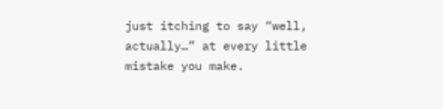just itching to say “well, actually…” at every little mistake you make.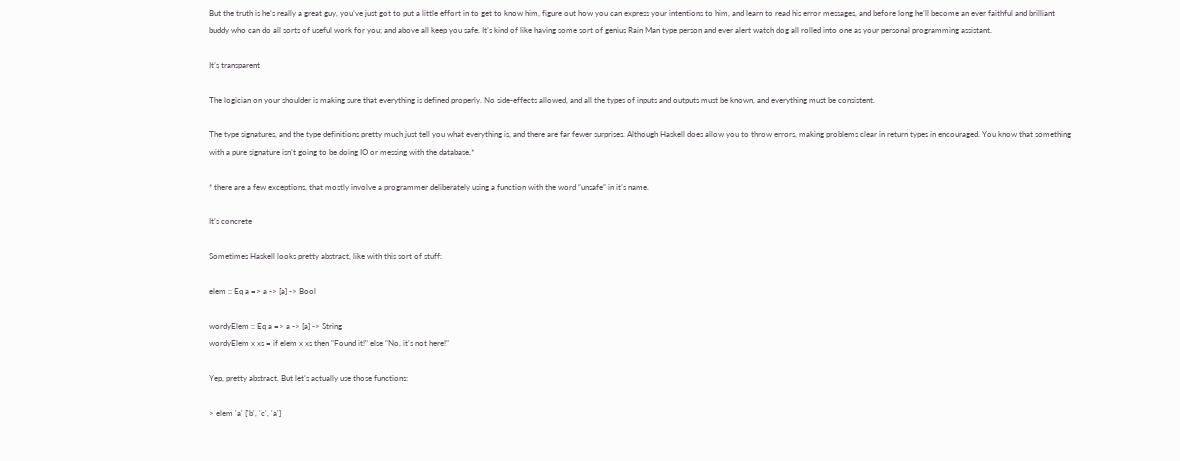But the truth is he’s really a great guy, you’ve just got to put a little effort in to get to know him, figure out how you can express your intentions to him, and learn to read his error messages, and before long he’ll become an ever faithful and brilliant buddy who can do all sorts of useful work for you; and above all keep you safe. It’s kind of like having some sort of genius Rain Man type person and ever alert watch dog all rolled into one as your personal programming assistant.

It’s transparent

The logician on your shoulder is making sure that everything is defined properly. No side-effects allowed, and all the types of inputs and outputs must be known, and everything must be consistent.

The type signatures, and the type definitions pretty much just tell you what everything is, and there are far fewer surprises. Although Haskell does allow you to throw errors, making problems clear in return types in encouraged. You know that something with a pure signature isn’t going to be doing IO or messing with the database.*

* there are a few exceptions, that mostly involve a programmer deliberately using a function with the word “unsafe” in it’s name.

It’s concrete

Sometimes Haskell looks pretty abstract, like with this sort of stuff:

elem :: Eq a => a -> [a] -> Bool

wordyElem :: Eq a => a -> [a] -> String
wordyElem x xs = if elem x xs then "Found it!" else "No, it's not here!"

Yep, pretty abstract. But let’s actually use those functions:

> elem 'a' ['b', 'c', 'a']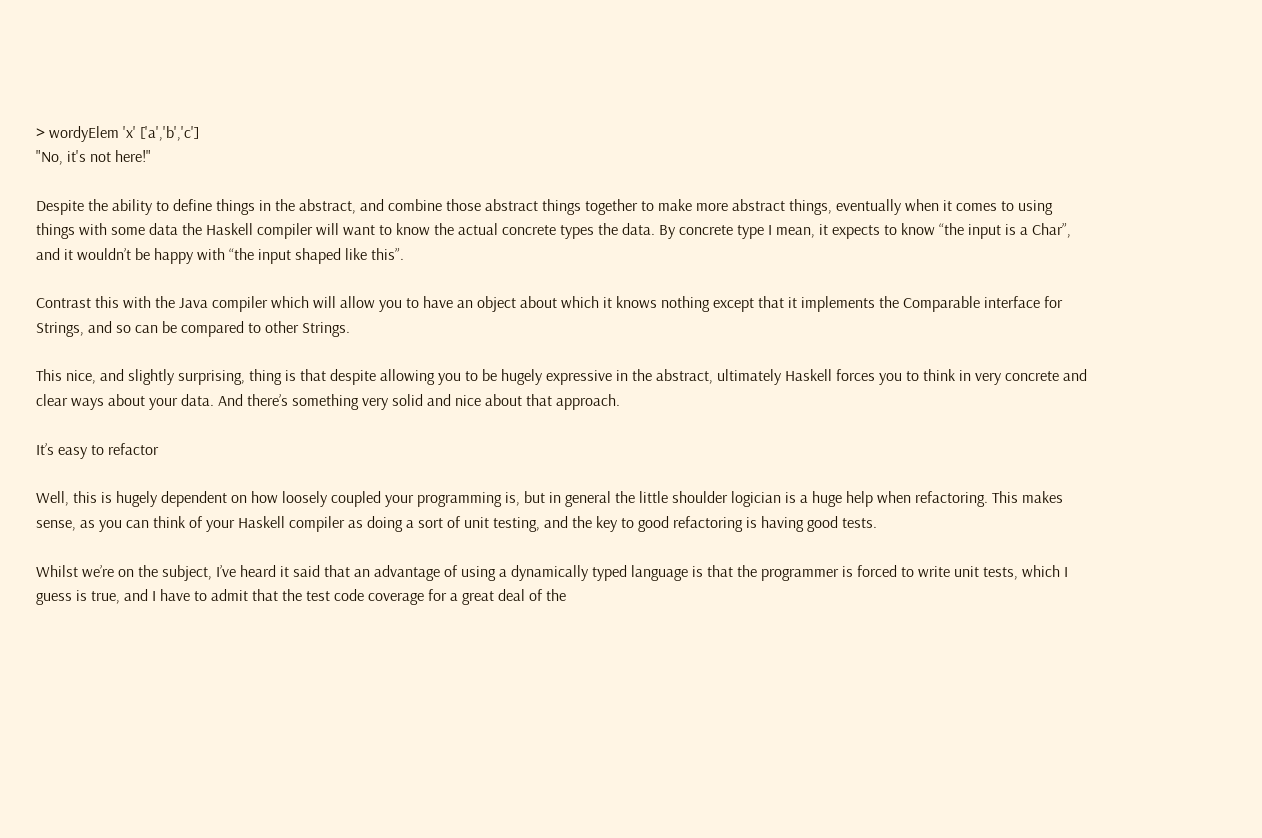> wordyElem 'x' ['a','b','c']
"No, it's not here!"

Despite the ability to define things in the abstract, and combine those abstract things together to make more abstract things, eventually when it comes to using things with some data the Haskell compiler will want to know the actual concrete types the data. By concrete type I mean, it expects to know “the input is a Char”, and it wouldn’t be happy with “the input shaped like this”.

Contrast this with the Java compiler which will allow you to have an object about which it knows nothing except that it implements the Comparable interface for Strings, and so can be compared to other Strings.

This nice, and slightly surprising, thing is that despite allowing you to be hugely expressive in the abstract, ultimately Haskell forces you to think in very concrete and clear ways about your data. And there’s something very solid and nice about that approach.

It’s easy to refactor

Well, this is hugely dependent on how loosely coupled your programming is, but in general the little shoulder logician is a huge help when refactoring. This makes sense, as you can think of your Haskell compiler as doing a sort of unit testing, and the key to good refactoring is having good tests.

Whilst we’re on the subject, I’ve heard it said that an advantage of using a dynamically typed language is that the programmer is forced to write unit tests, which I guess is true, and I have to admit that the test code coverage for a great deal of the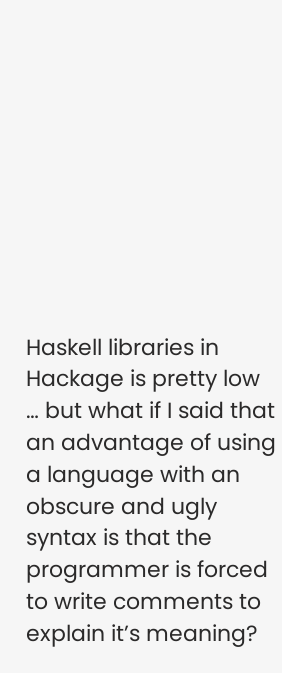Haskell libraries in Hackage is pretty low … but what if I said that an advantage of using a language with an obscure and ugly syntax is that the programmer is forced to write comments to explain it’s meaning?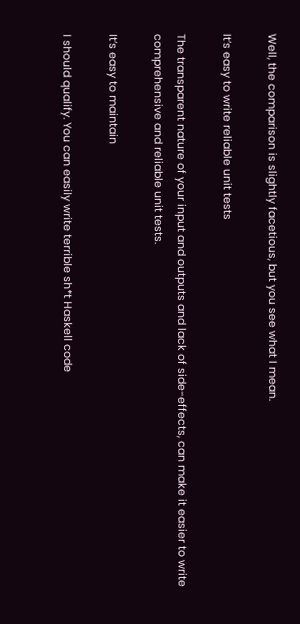Well, the comparison is slightly facetious, but you see what I mean.

It’s easy to write reliable unit tests

The transparent nature of your input and outputs and lack of side-effects, can make it easier to write comprehensive and reliable unit tests.

It’s easy to maintain

I should qualify. You can easily write terrible sh*t Haskell code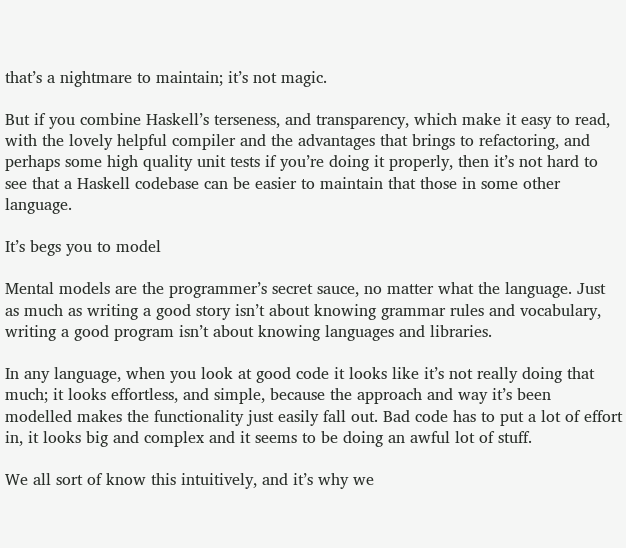that’s a nightmare to maintain; it’s not magic.

But if you combine Haskell’s terseness, and transparency, which make it easy to read, with the lovely helpful compiler and the advantages that brings to refactoring, and perhaps some high quality unit tests if you’re doing it properly, then it’s not hard to see that a Haskell codebase can be easier to maintain that those in some other language.

It’s begs you to model

Mental models are the programmer’s secret sauce, no matter what the language. Just as much as writing a good story isn’t about knowing grammar rules and vocabulary, writing a good program isn’t about knowing languages and libraries.

In any language, when you look at good code it looks like it’s not really doing that much; it looks effortless, and simple, because the approach and way it’s been modelled makes the functionality just easily fall out. Bad code has to put a lot of effort in, it looks big and complex and it seems to be doing an awful lot of stuff.

We all sort of know this intuitively, and it’s why we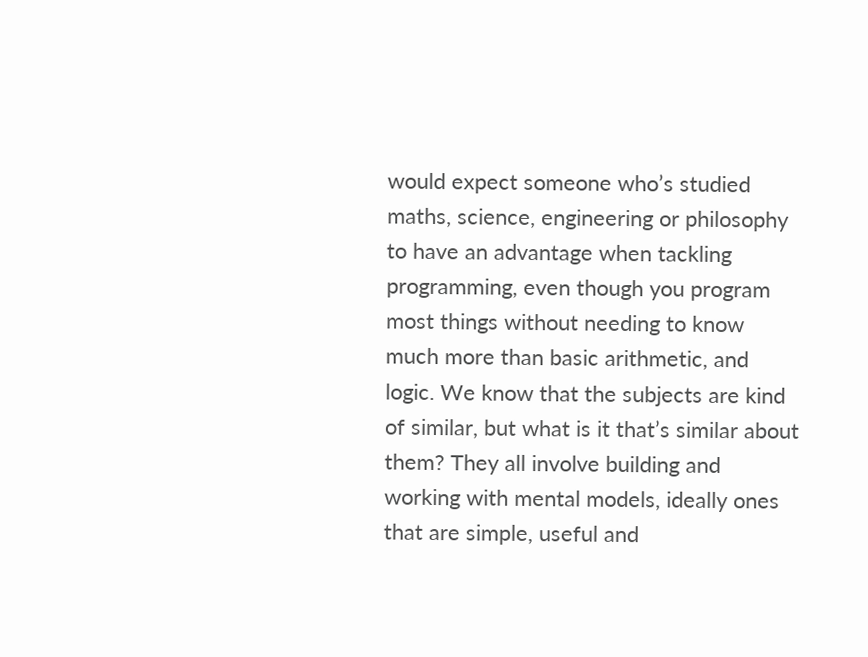would expect someone who’s studied maths, science, engineering or philosophy to have an advantage when tackling programming, even though you program most things without needing to know much more than basic arithmetic, and logic. We know that the subjects are kind of similar, but what is it that’s similar about them? They all involve building and working with mental models, ideally ones that are simple, useful and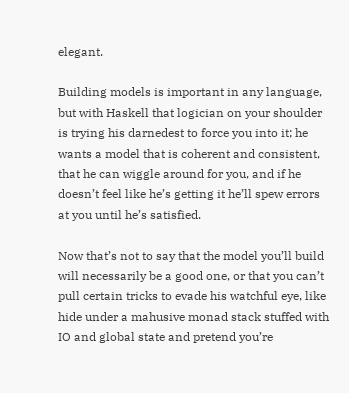elegant.

Building models is important in any language, but with Haskell that logician on your shoulder is trying his darnedest to force you into it; he wants a model that is coherent and consistent, that he can wiggle around for you, and if he doesn’t feel like he’s getting it he’ll spew errors at you until he’s satisfied.

Now that’s not to say that the model you’ll build will necessarily be a good one, or that you can’t pull certain tricks to evade his watchful eye, like hide under a mahusive monad stack stuffed with IO and global state and pretend you’re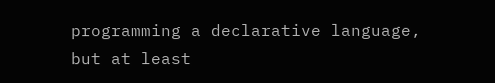programming a declarative language, but at least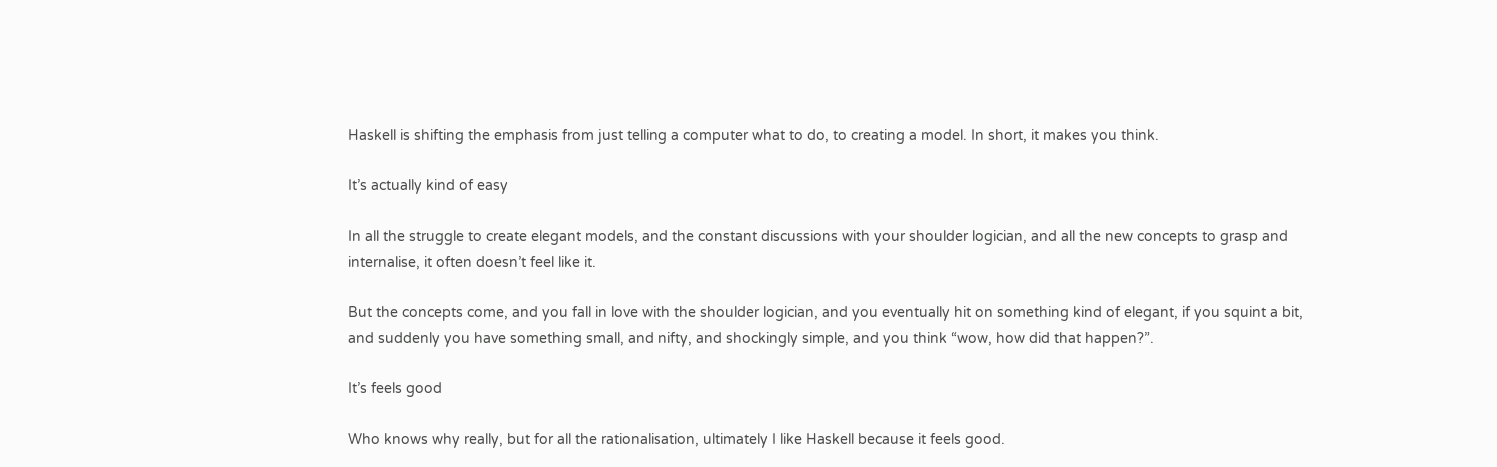Haskell is shifting the emphasis from just telling a computer what to do, to creating a model. In short, it makes you think.

It’s actually kind of easy

In all the struggle to create elegant models, and the constant discussions with your shoulder logician, and all the new concepts to grasp and internalise, it often doesn’t feel like it.

But the concepts come, and you fall in love with the shoulder logician, and you eventually hit on something kind of elegant, if you squint a bit, and suddenly you have something small, and nifty, and shockingly simple, and you think “wow, how did that happen?”.

It’s feels good

Who knows why really, but for all the rationalisation, ultimately I like Haskell because it feels good.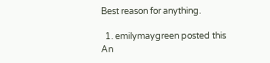Best reason for anything.

  1. emilymaygreen posted this
An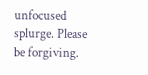unfocused splurge. Please be forgiving.